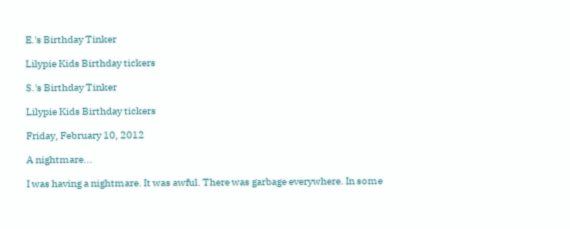E.'s Birthday Tinker

Lilypie Kids Birthday tickers

S.'s Birthday Tinker

Lilypie Kids Birthday tickers

Friday, February 10, 2012

A nightmare...

I was having a nightmare. It was awful. There was garbage everywhere. In some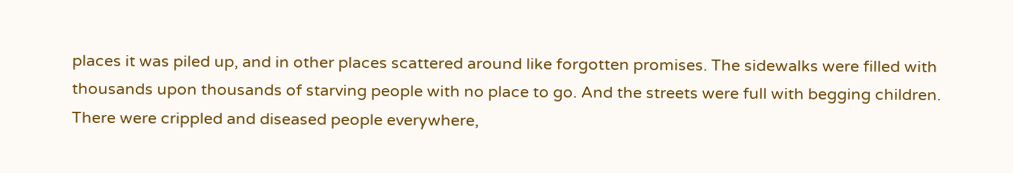places it was piled up, and in other places scattered around like forgotten promises. The sidewalks were filled with thousands upon thousands of starving people with no place to go. And the streets were full with begging children. There were crippled and diseased people everywhere,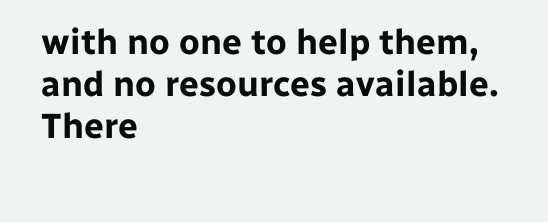with no one to help them, and no resources available. There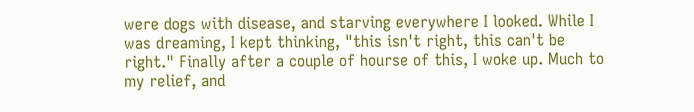were dogs with disease, and starving everywhere I looked. While I was dreaming, I kept thinking, "this isn't right, this can't be right." Finally after a couple of hourse of this, I woke up. Much to my relief, and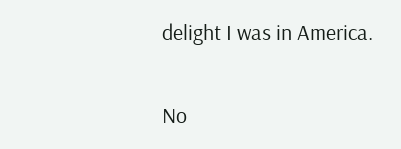delight I was in America.

No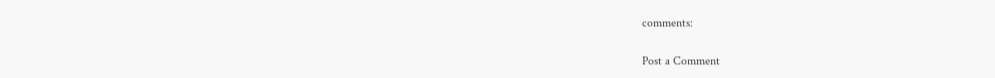comments:

Post a Comment